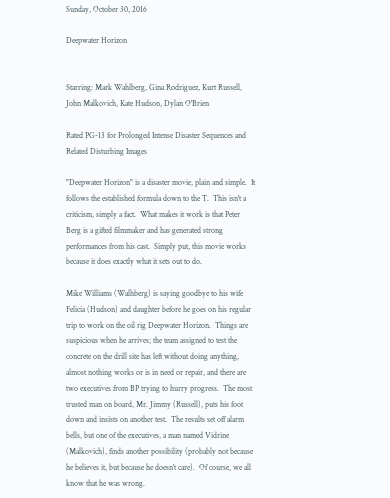Sunday, October 30, 2016

Deepwater Horizon


Starring: Mark Wahlberg, Gina Rodriguez, Kurt Russell, John Malkovich, Kate Hudson, Dylan O'Brien

Rated PG-13 for Prolonged Intense Disaster Sequences and Related Disturbing Images

"Deepwater Horizon" is a disaster movie, plain and simple.  It follows the established formula down to the T.  This isn't a criticism, simply a fact.  What makes it work is that Peter Berg is a gifted filmmaker and has generated strong performances from his cast.  Simply put, this movie works because it does exactly what it sets out to do.

Mike Williams (Walhberg) is saying goodbye to his wife Felicia (Hudson) and daughter before he goes on his regular trip to work on the oil rig Deepwater Horizon.  Things are suspicious when he arrives; the team assigned to test the concrete on the drill site has left without doing anything, almost nothing works or is in need or repair, and there are two executives from BP trying to hurry progress.  The most trusted man on board, Mr. Jimmy (Russell), puts his foot down and insists on another test.  The results set off alarm bells, but one of the executives, a man named Vidrine (Malkovich), finds another possibility (probably not because he believes it, but because he doesn't care).  Of course, we all know that he was wrong.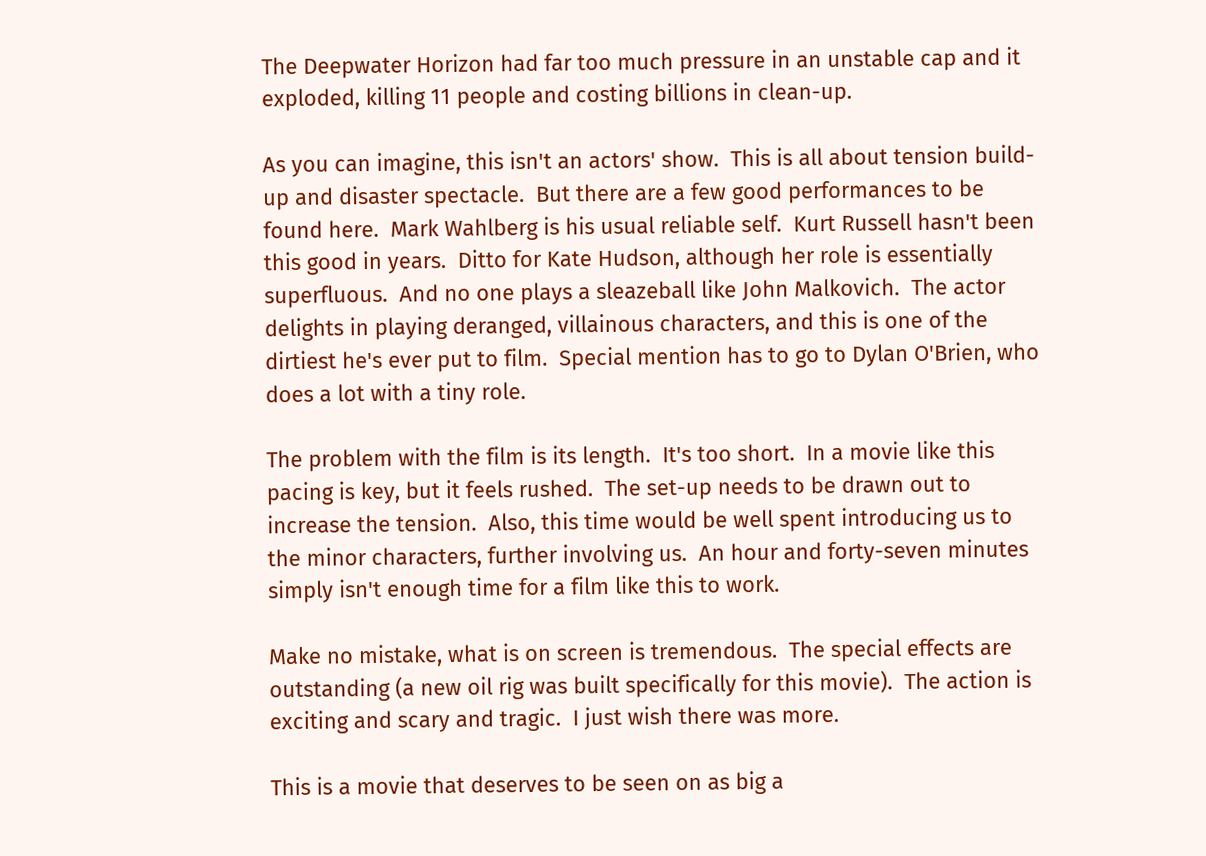The Deepwater Horizon had far too much pressure in an unstable cap and it exploded, killing 11 people and costing billions in clean-up.

As you can imagine, this isn't an actors' show.  This is all about tension build-up and disaster spectacle.  But there are a few good performances to be found here.  Mark Wahlberg is his usual reliable self.  Kurt Russell hasn't been this good in years.  Ditto for Kate Hudson, although her role is essentially superfluous.  And no one plays a sleazeball like John Malkovich.  The actor delights in playing deranged, villainous characters, and this is one of the dirtiest he's ever put to film.  Special mention has to go to Dylan O'Brien, who does a lot with a tiny role.

The problem with the film is its length.  It's too short.  In a movie like this pacing is key, but it feels rushed.  The set-up needs to be drawn out to increase the tension.  Also, this time would be well spent introducing us to the minor characters, further involving us.  An hour and forty-seven minutes simply isn't enough time for a film like this to work.

Make no mistake, what is on screen is tremendous.  The special effects are outstanding (a new oil rig was built specifically for this movie).  The action is exciting and scary and tragic.  I just wish there was more.

This is a movie that deserves to be seen on as big a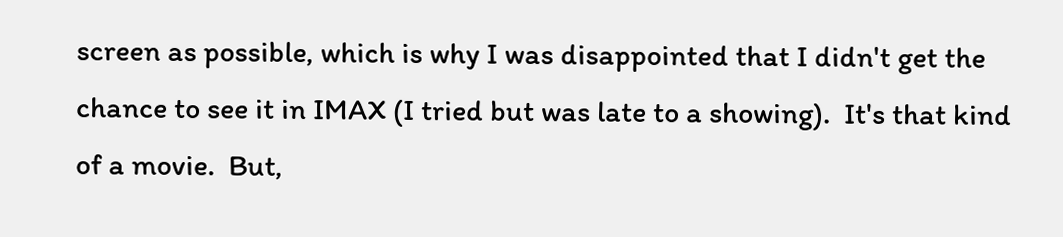screen as possible, which is why I was disappointed that I didn't get the chance to see it in IMAX (I tried but was late to a showing).  It's that kind of a movie.  But,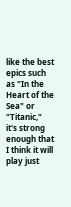like the best epics such as "In the Heart of the Sea" or "Titanic," it's strong enough that I think it will play just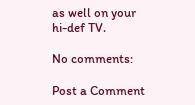as well on your hi-def TV.

No comments:

Post a Comment